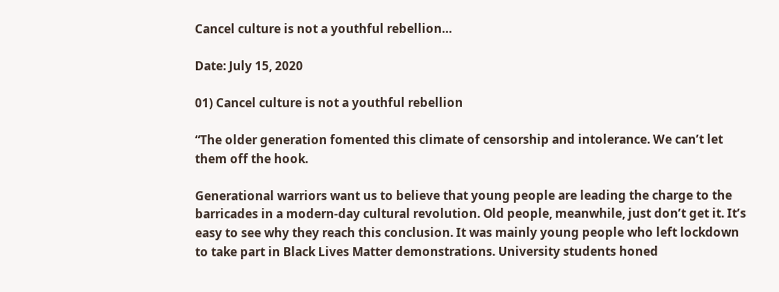Cancel culture is not a youthful rebellion…

Date: July 15, 2020

01) Cancel culture is not a youthful rebellion

“The older generation fomented this climate of censorship and intolerance. We can’t let them off the hook.

Generational warriors want us to believe that young people are leading the charge to the barricades in a modern-day cultural revolution. Old people, meanwhile, just don’t get it. It’s easy to see why they reach this conclusion. It was mainly young people who left lockdown to take part in Black Lives Matter demonstrations. University students honed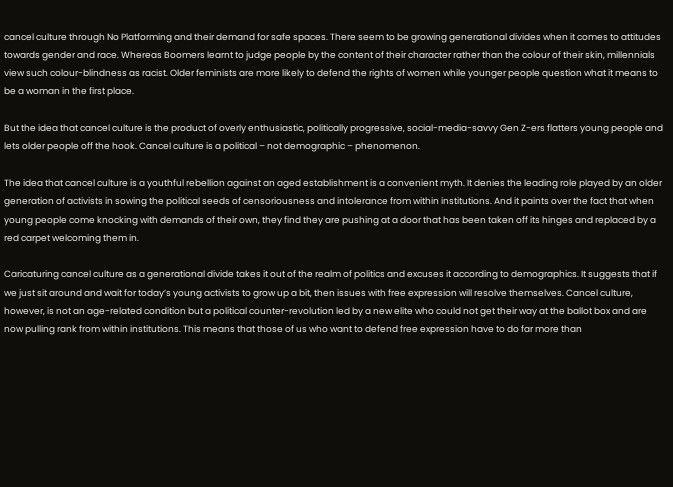cancel culture through No Platforming and their demand for safe spaces. There seem to be growing generational divides when it comes to attitudes towards gender and race. Whereas Boomers learnt to judge people by the content of their character rather than the colour of their skin, millennials view such colour-blindness as racist. Older feminists are more likely to defend the rights of women while younger people question what it means to be a woman in the first place.

But the idea that cancel culture is the product of overly enthusiastic, politically progressive, social-media-savvy Gen Z-ers flatters young people and lets older people off the hook. Cancel culture is a political – not demographic – phenomenon.

The idea that cancel culture is a youthful rebellion against an aged establishment is a convenient myth. It denies the leading role played by an older generation of activists in sowing the political seeds of censoriousness and intolerance from within institutions. And it paints over the fact that when young people come knocking with demands of their own, they find they are pushing at a door that has been taken off its hinges and replaced by a red carpet welcoming them in.

Caricaturing cancel culture as a generational divide takes it out of the realm of politics and excuses it according to demographics. It suggests that if we just sit around and wait for today’s young activists to grow up a bit, then issues with free expression will resolve themselves. Cancel culture, however, is not an age-related condition but a political counter-revolution led by a new elite who could not get their way at the ballot box and are now pulling rank from within institutions. This means that those of us who want to defend free expression have to do far more than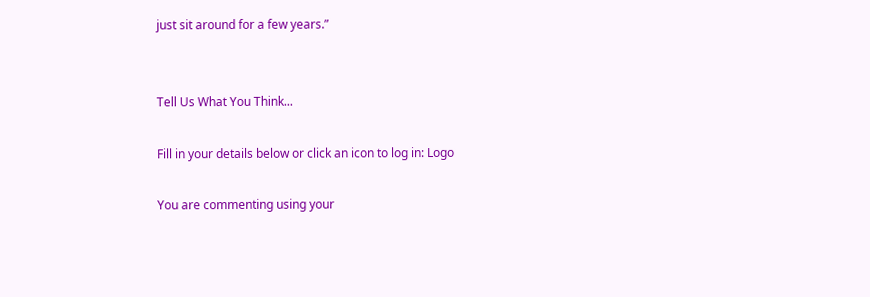just sit around for a few years.”


Tell Us What You Think...

Fill in your details below or click an icon to log in: Logo

You are commenting using your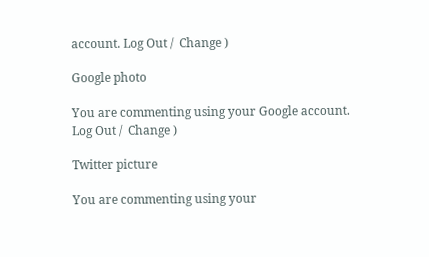account. Log Out /  Change )

Google photo

You are commenting using your Google account. Log Out /  Change )

Twitter picture

You are commenting using your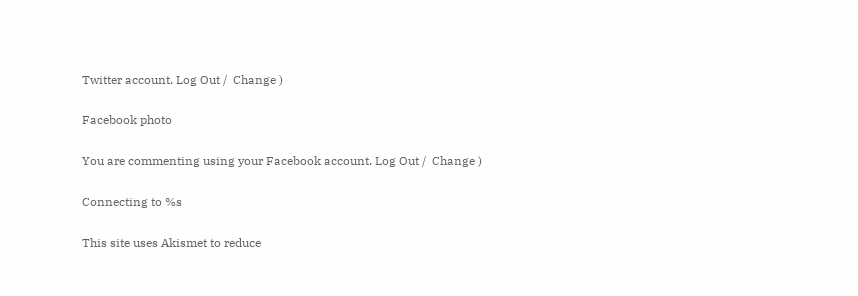Twitter account. Log Out /  Change )

Facebook photo

You are commenting using your Facebook account. Log Out /  Change )

Connecting to %s

This site uses Akismet to reduce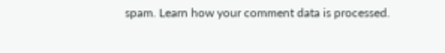spam. Learn how your comment data is processed.